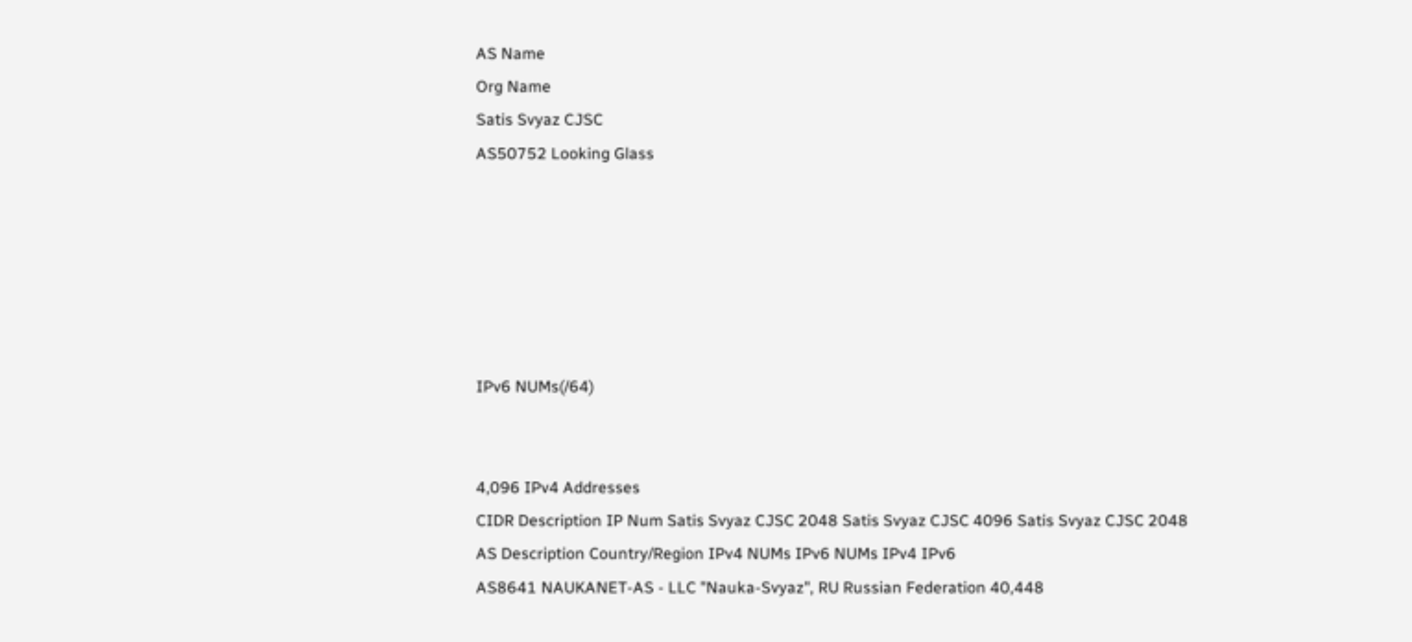AS Name
Org Name
Satis Svyaz CJSC
AS50752 Looking Glass






IPv6 NUMs(/64)


4,096 IPv4 Addresses
CIDR Description IP Num Satis Svyaz CJSC 2048 Satis Svyaz CJSC 4096 Satis Svyaz CJSC 2048
AS Description Country/Region IPv4 NUMs IPv6 NUMs IPv4 IPv6
AS8641 NAUKANET-AS - LLC "Nauka-Svyaz", RU Russian Federation 40,448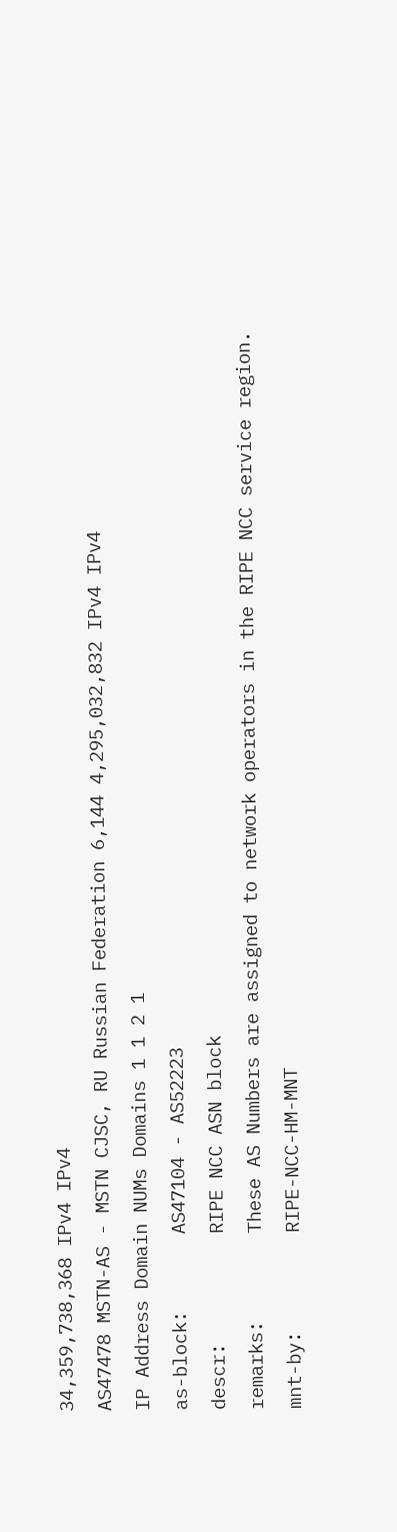34,359,738,368 IPv4 IPv4
AS47478 MSTN-AS - MSTN CJSC, RU Russian Federation 6,144 4,295,032,832 IPv4 IPv4
IP Address Domain NUMs Domains 1 1 2 1
as-block:       AS47104 - AS52223
descr:          RIPE NCC ASN block
remarks:        These AS Numbers are assigned to network operators in the RIPE NCC service region.
mnt-by:         RIPE-NCC-HM-MNT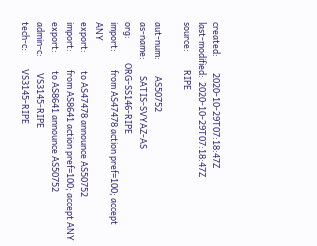created:        2020-10-29T07:18:47Z
last-modified:  2020-10-29T07:18:47Z
source:         RIPE

aut-num:        AS50752
as-name:        SATIS-SVYAZ-AS
org:            ORG-SS146-RIPE
import:         from AS47478 action pref=100; accept ANY
export:         to AS47478 announce AS50752
import:         from AS8641 action pref=100; accept ANY
export:         to AS8641 announce AS50752
admin-c:        VS3145-RIPE
tech-c:         VS3145-RIPE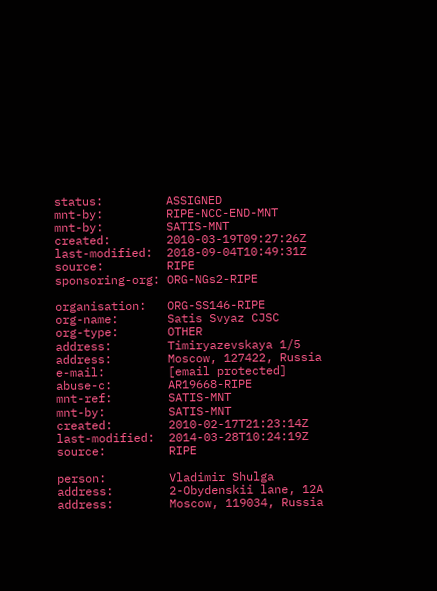status:         ASSIGNED
mnt-by:         RIPE-NCC-END-MNT
mnt-by:         SATIS-MNT
created:        2010-03-19T09:27:26Z
last-modified:  2018-09-04T10:49:31Z
source:         RIPE
sponsoring-org: ORG-NGs2-RIPE

organisation:   ORG-SS146-RIPE
org-name:       Satis Svyaz CJSC
org-type:       OTHER
address:        Timiryazevskaya 1/5
address:        Moscow, 127422, Russia
e-mail:         [email protected]
abuse-c:        AR19668-RIPE
mnt-ref:        SATIS-MNT
mnt-by:         SATIS-MNT
created:        2010-02-17T21:23:14Z
last-modified:  2014-03-28T10:24:19Z
source:         RIPE

person:         Vladimir Shulga
address:        2-Obydenskii lane, 12A
address:        Moscow, 119034, Russia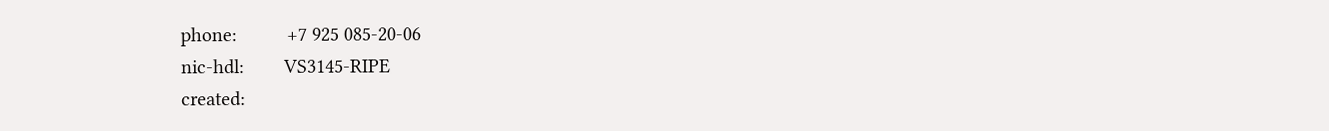phone:          +7 925 085-20-06
nic-hdl:        VS3145-RIPE
created: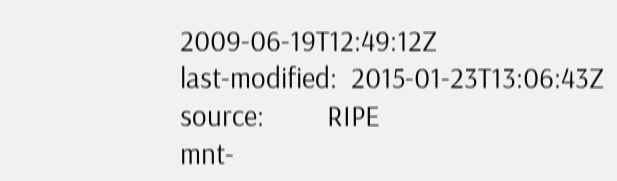2009-06-19T12:49:12Z
last-modified:  2015-01-23T13:06:43Z
source:         RIPE
mnt-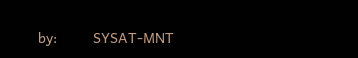by:         SYSAT-MNT